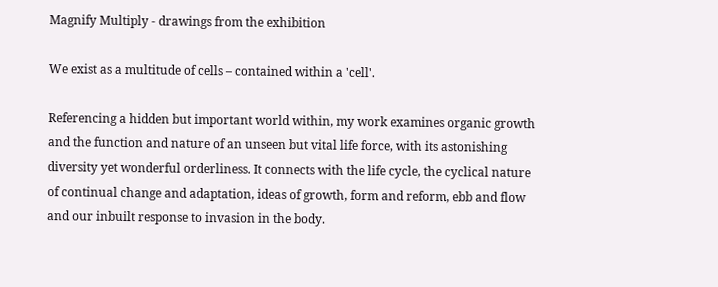Magnify Multiply - drawings from the exhibition

We exist as a multitude of cells – contained within a 'cell'.

Referencing a hidden but important world within, my work examines organic growth and the function and nature of an unseen but vital life force, with its astonishing diversity yet wonderful orderliness. It connects with the life cycle, the cyclical nature of continual change and adaptation, ideas of growth, form and reform, ebb and flow and our inbuilt response to invasion in the body.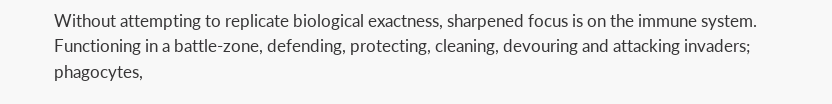Without attempting to replicate biological exactness, sharpened focus is on the immune system. Functioning in a battle-zone, defending, protecting, cleaning, devouring and attacking invaders; phagocytes,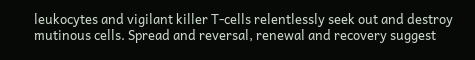leukocytes and vigilant killer T-cells relentlessly seek out and destroy mutinous cells. Spread and reversal, renewal and recovery suggest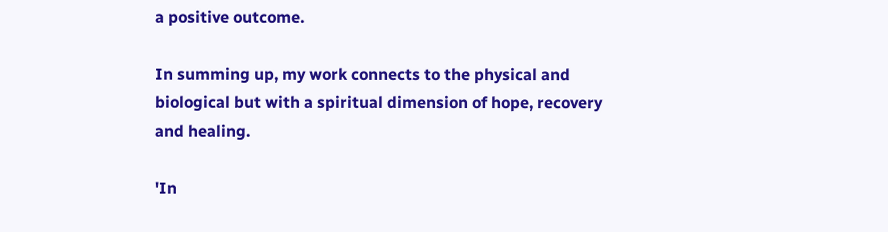a positive outcome.

In summing up, my work connects to the physical and biological but with a spiritual dimension of hope, recovery and healing.

'In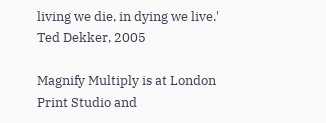living we die, in dying we live.' Ted Dekker, 2005

Magnify Multiply is at London Print Studio and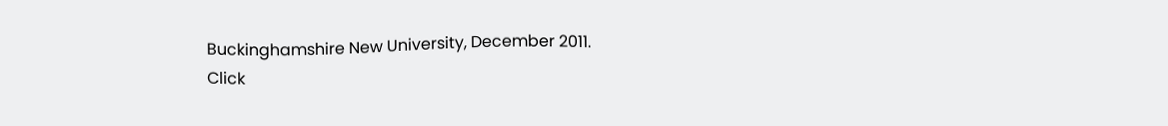Buckinghamshire New University, December 2011.
Click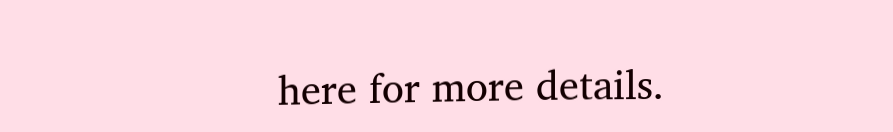here for more details.